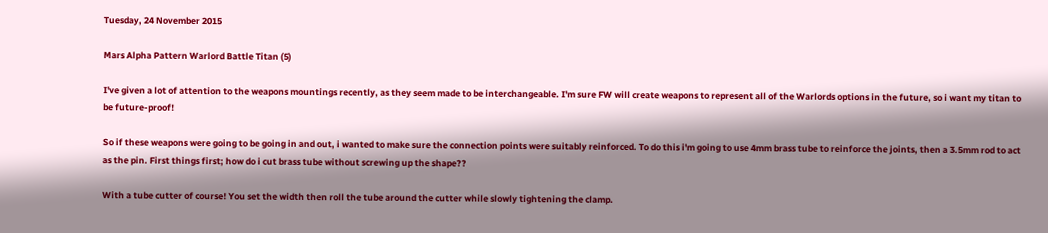Tuesday, 24 November 2015

Mars Alpha Pattern Warlord Battle Titan (5)

I've given a lot of attention to the weapons mountings recently, as they seem made to be interchangeable. I'm sure FW will create weapons to represent all of the Warlords options in the future, so i want my titan to be future-proof!

So if these weapons were going to be going in and out, i wanted to make sure the connection points were suitably reinforced. To do this i'm going to use 4mm brass tube to reinforce the joints, then a 3.5mm rod to act as the pin. First things first; how do i cut brass tube without screwing up the shape??

With a tube cutter of course! You set the width then roll the tube around the cutter while slowly tightening the clamp.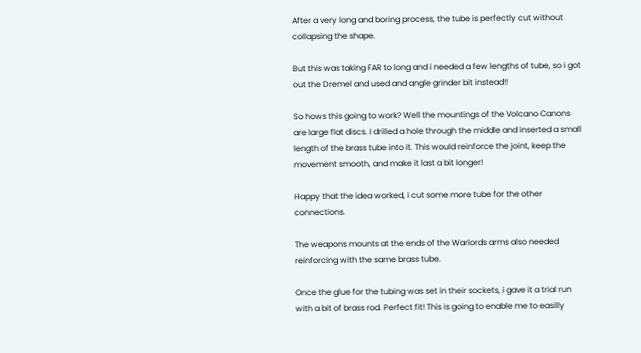After a very long and boring process, the tube is perfectly cut without collapsing the shape.

But this was taking FAR to long and i needed a few lengths of tube, so i got out the Dremel and used and angle grinder bit instead!!

So hows this going to work? Well the mountings of the Volcano Canons are large flat discs. I drilled a hole through the middle and inserted a small length of the brass tube into it. This would reinforce the joint, keep the movement smooth, and make it last a bit longer!

Happy that the idea worked, i cut some more tube for the other connections.

The weapons mounts at the ends of the Warlords arms also needed reinforcing with the same brass tube.

Once the glue for the tubing was set in their sockets, i gave it a trial run with a bit of brass rod. Perfect fit! This is going to enable me to easilly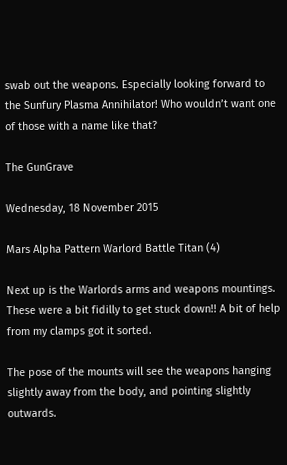swab out the weapons. Especially looking forward to the Sunfury Plasma Annihilator! Who wouldn’t want one of those with a name like that?

The GunGrave

Wednesday, 18 November 2015

Mars Alpha Pattern Warlord Battle Titan (4)

Next up is the Warlords arms and weapons mountings. These were a bit fidilly to get stuck down!! A bit of help from my clamps got it sorted.

The pose of the mounts will see the weapons hanging slightly away from the body, and pointing slightly outwards.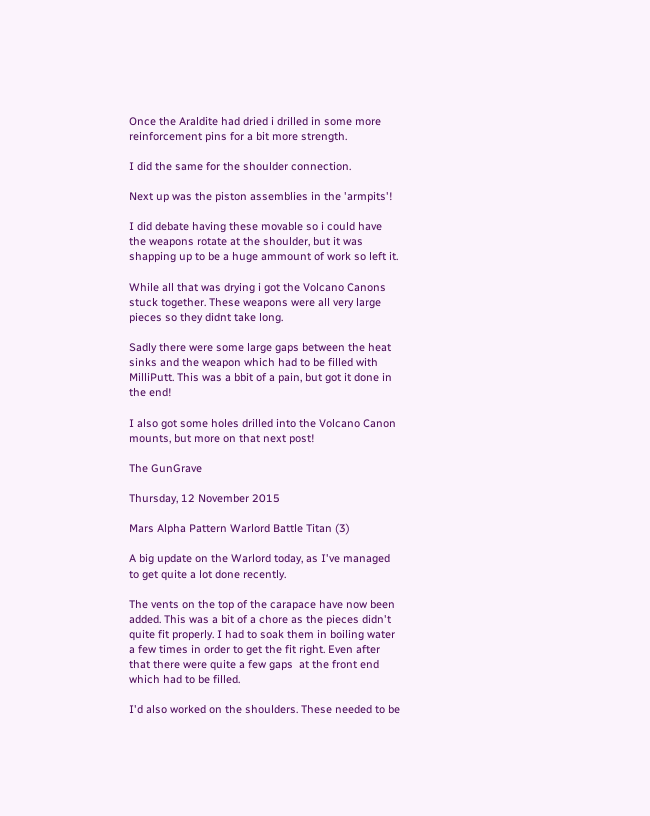Once the Araldite had dried i drilled in some more reinforcement pins for a bit more strength.

I did the same for the shoulder connection.

Next up was the piston assemblies in the 'armpits'!

I did debate having these movable so i could have the weapons rotate at the shoulder, but it was shapping up to be a huge ammount of work so left it.

While all that was drying i got the Volcano Canons stuck together. These weapons were all very large pieces so they didnt take long.

Sadly there were some large gaps between the heat sinks and the weapon which had to be filled with MilliPutt. This was a bbit of a pain, but got it done in the end!

I also got some holes drilled into the Volcano Canon mounts, but more on that next post!

The GunGrave

Thursday, 12 November 2015

Mars Alpha Pattern Warlord Battle Titan (3)

A big update on the Warlord today, as I've managed to get quite a lot done recently.

The vents on the top of the carapace have now been added. This was a bit of a chore as the pieces didn't quite fit properly. I had to soak them in boiling water a few times in order to get the fit right. Even after that there were quite a few gaps  at the front end which had to be filled.

I'd also worked on the shoulders. These needed to be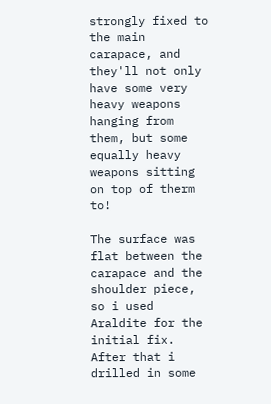strongly fixed to the main carapace, and they'll not only have some very heavy weapons hanging from them, but some equally heavy weapons sitting on top of therm to!

The surface was flat between the carapace and the shoulder piece, so i used Araldite for the initial fix. After that i drilled in some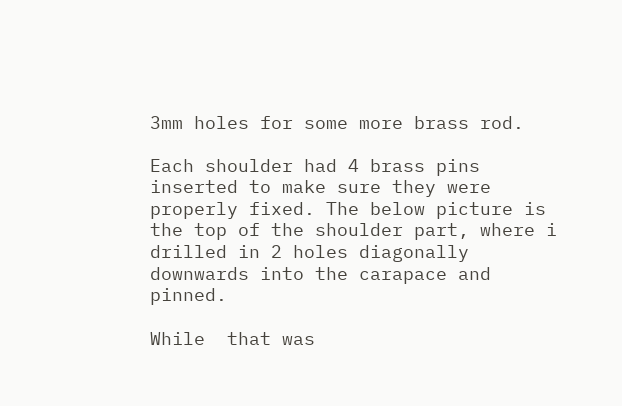3mm holes for some more brass rod.

Each shoulder had 4 brass pins inserted to make sure they were properly fixed. The below picture is the top of the shoulder part, where i drilled in 2 holes diagonally downwards into the carapace and pinned.

While  that was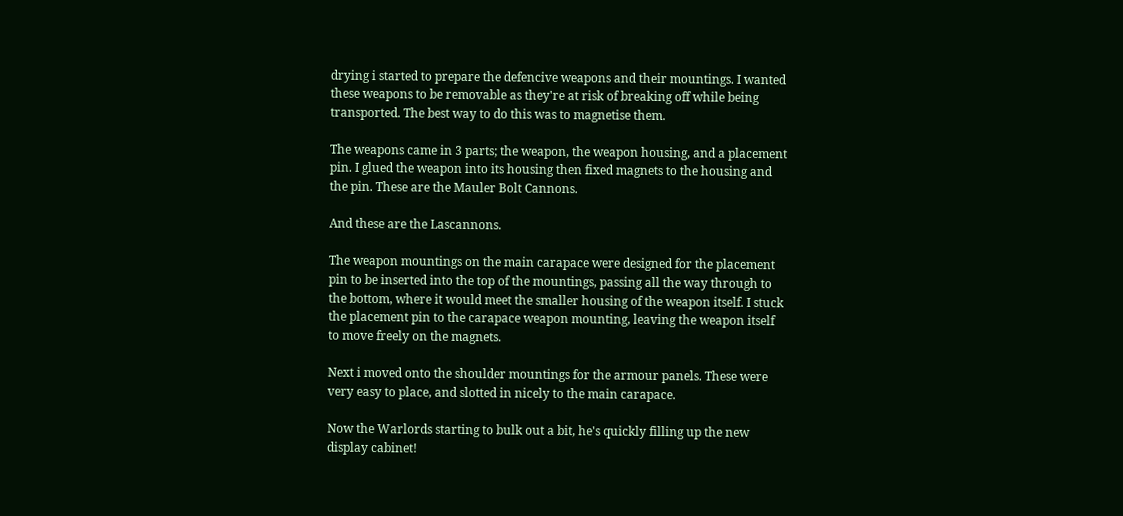drying i started to prepare the defencive weapons and their mountings. I wanted these weapons to be removable as they're at risk of breaking off while being transported. The best way to do this was to magnetise them.

The weapons came in 3 parts; the weapon, the weapon housing, and a placement pin. I glued the weapon into its housing then fixed magnets to the housing and the pin. These are the Mauler Bolt Cannons.

And these are the Lascannons.

The weapon mountings on the main carapace were designed for the placement pin to be inserted into the top of the mountings, passing all the way through to the bottom, where it would meet the smaller housing of the weapon itself. I stuck the placement pin to the carapace weapon mounting, leaving the weapon itself to move freely on the magnets.

Next i moved onto the shoulder mountings for the armour panels. These were very easy to place, and slotted in nicely to the main carapace.

Now the Warlords starting to bulk out a bit, he's quickly filling up the new display cabinet!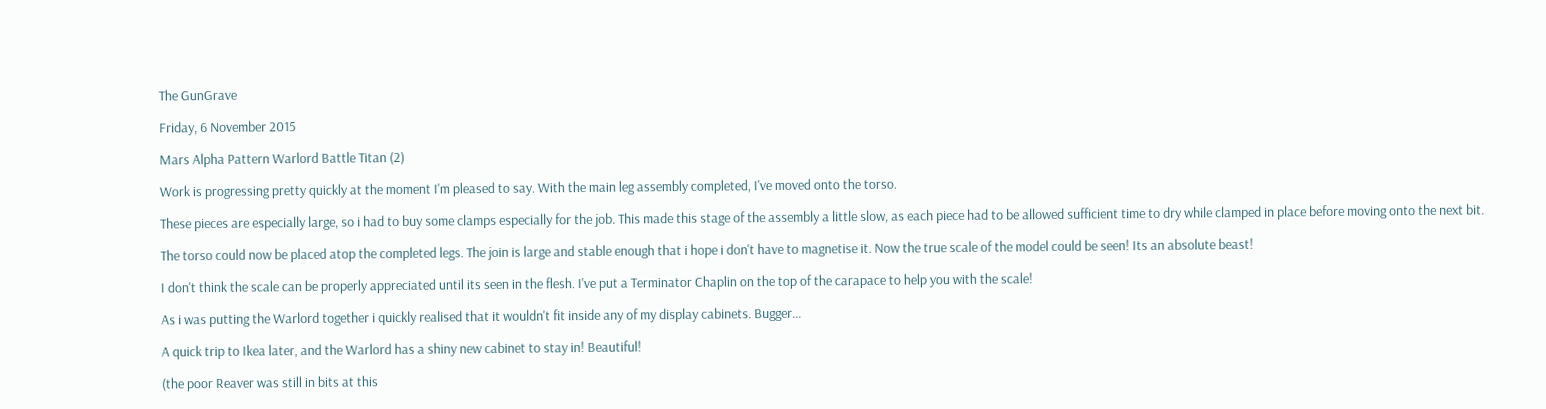The GunGrave

Friday, 6 November 2015

Mars Alpha Pattern Warlord Battle Titan (2)

Work is progressing pretty quickly at the moment I'm pleased to say. With the main leg assembly completed, I've moved onto the torso.

These pieces are especially large, so i had to buy some clamps especially for the job. This made this stage of the assembly a little slow, as each piece had to be allowed sufficient time to dry while clamped in place before moving onto the next bit.

The torso could now be placed atop the completed legs. The join is large and stable enough that i hope i don't have to magnetise it. Now the true scale of the model could be seen! Its an absolute beast!

I don't think the scale can be properly appreciated until its seen in the flesh. I've put a Terminator Chaplin on the top of the carapace to help you with the scale!

As i was putting the Warlord together i quickly realised that it wouldn't fit inside any of my display cabinets. Bugger...

A quick trip to Ikea later, and the Warlord has a shiny new cabinet to stay in! Beautiful!

(the poor Reaver was still in bits at this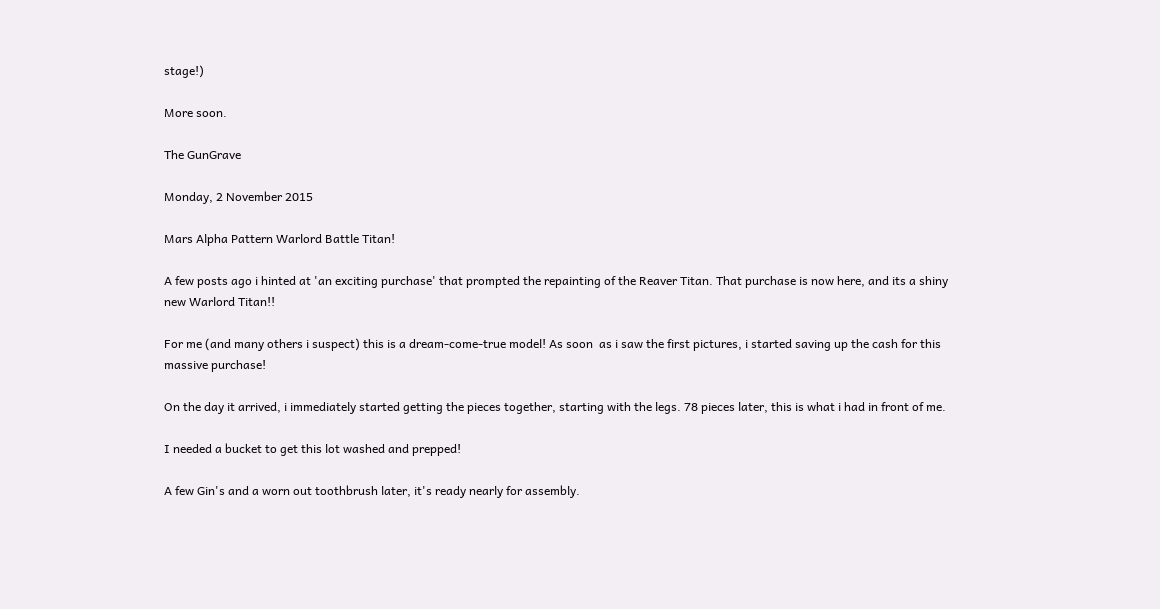stage!)

More soon.

The GunGrave

Monday, 2 November 2015

Mars Alpha Pattern Warlord Battle Titan!

A few posts ago i hinted at 'an exciting purchase' that prompted the repainting of the Reaver Titan. That purchase is now here, and its a shiny new Warlord Titan!!

For me (and many others i suspect) this is a dream-come-true model! As soon  as i saw the first pictures, i started saving up the cash for this massive purchase!

On the day it arrived, i immediately started getting the pieces together, starting with the legs. 78 pieces later, this is what i had in front of me.

I needed a bucket to get this lot washed and prepped!

A few Gin's and a worn out toothbrush later, it's ready nearly for assembly.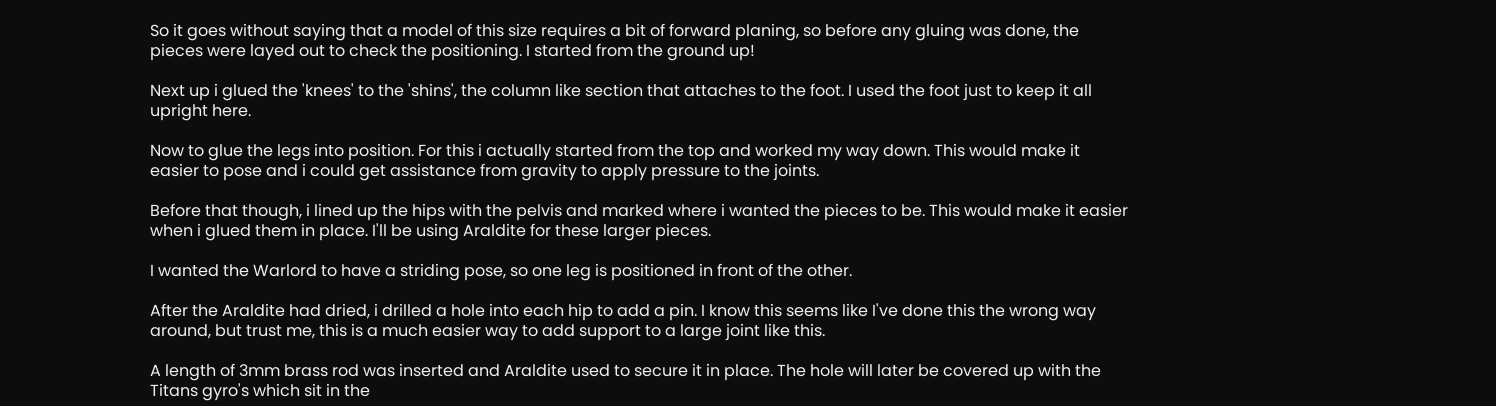So it goes without saying that a model of this size requires a bit of forward planing, so before any gluing was done, the pieces were layed out to check the positioning. I started from the ground up!

Next up i glued the 'knees' to the 'shins', the column like section that attaches to the foot. I used the foot just to keep it all upright here.

Now to glue the legs into position. For this i actually started from the top and worked my way down. This would make it easier to pose and i could get assistance from gravity to apply pressure to the joints.

Before that though, i lined up the hips with the pelvis and marked where i wanted the pieces to be. This would make it easier when i glued them in place. I'll be using Araldite for these larger pieces.

I wanted the Warlord to have a striding pose, so one leg is positioned in front of the other.

After the Araldite had dried, i drilled a hole into each hip to add a pin. I know this seems like I've done this the wrong way around, but trust me, this is a much easier way to add support to a large joint like this.

A length of 3mm brass rod was inserted and Araldite used to secure it in place. The hole will later be covered up with the Titans gyro's which sit in the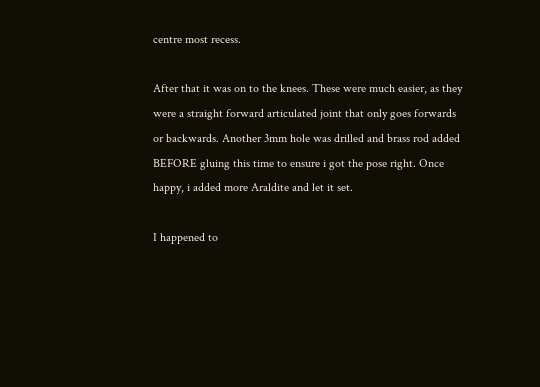centre most recess.

After that it was on to the knees. These were much easier, as they were a straight forward articulated joint that only goes forwards or backwards. Another 3mm hole was drilled and brass rod added BEFORE gluing this time to ensure i got the pose right. Once happy, i added more Araldite and let it set.

I happened to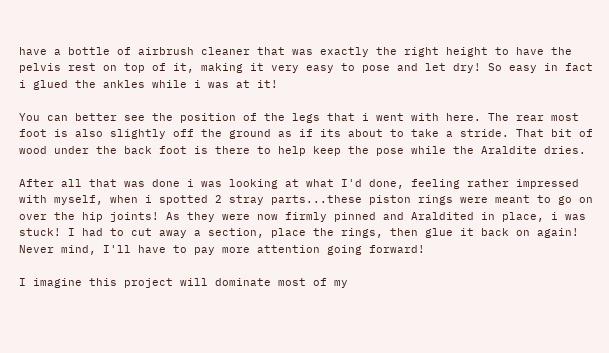have a bottle of airbrush cleaner that was exactly the right height to have the pelvis rest on top of it, making it very easy to pose and let dry! So easy in fact i glued the ankles while i was at it!

You can better see the position of the legs that i went with here. The rear most foot is also slightly off the ground as if its about to take a stride. That bit of wood under the back foot is there to help keep the pose while the Araldite dries.

After all that was done i was looking at what I'd done, feeling rather impressed with myself, when i spotted 2 stray parts...these piston rings were meant to go on over the hip joints! As they were now firmly pinned and Araldited in place, i was stuck! I had to cut away a section, place the rings, then glue it back on again! Never mind, I'll have to pay more attention going forward!

I imagine this project will dominate most of my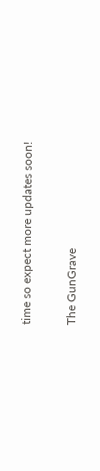time so expect more updates soon!

The GunGrave